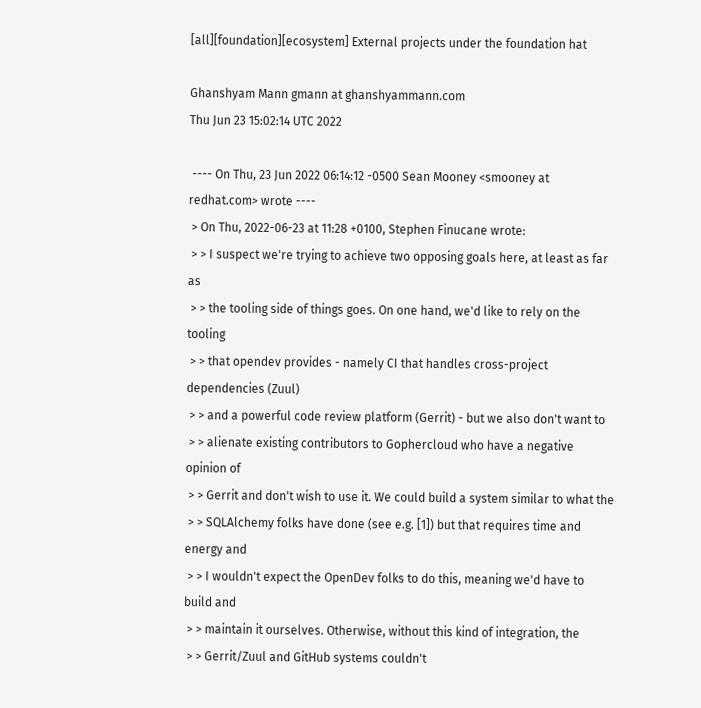[all][foundation][ecosystem] External projects under the foundation hat

Ghanshyam Mann gmann at ghanshyammann.com
Thu Jun 23 15:02:14 UTC 2022

 ---- On Thu, 23 Jun 2022 06:14:12 -0500 Sean Mooney <smooney at redhat.com> wrote ----
 > On Thu, 2022-06-23 at 11:28 +0100, Stephen Finucane wrote:
 > > I suspect we're trying to achieve two opposing goals here, at least as far as
 > > the tooling side of things goes. On one hand, we'd like to rely on the tooling
 > > that opendev provides - namely CI that handles cross-project dependencies (Zuul)
 > > and a powerful code review platform (Gerrit) - but we also don't want to
 > > alienate existing contributors to Gophercloud who have a negative opinion of
 > > Gerrit and don't wish to use it. We could build a system similar to what the
 > > SQLAlchemy folks have done (see e.g. [1]) but that requires time and energy and
 > > I wouldn't expect the OpenDev folks to do this, meaning we'd have to build and
 > > maintain it ourselves. Otherwise, without this kind of integration, the
 > > Gerrit/Zuul and GitHub systems couldn't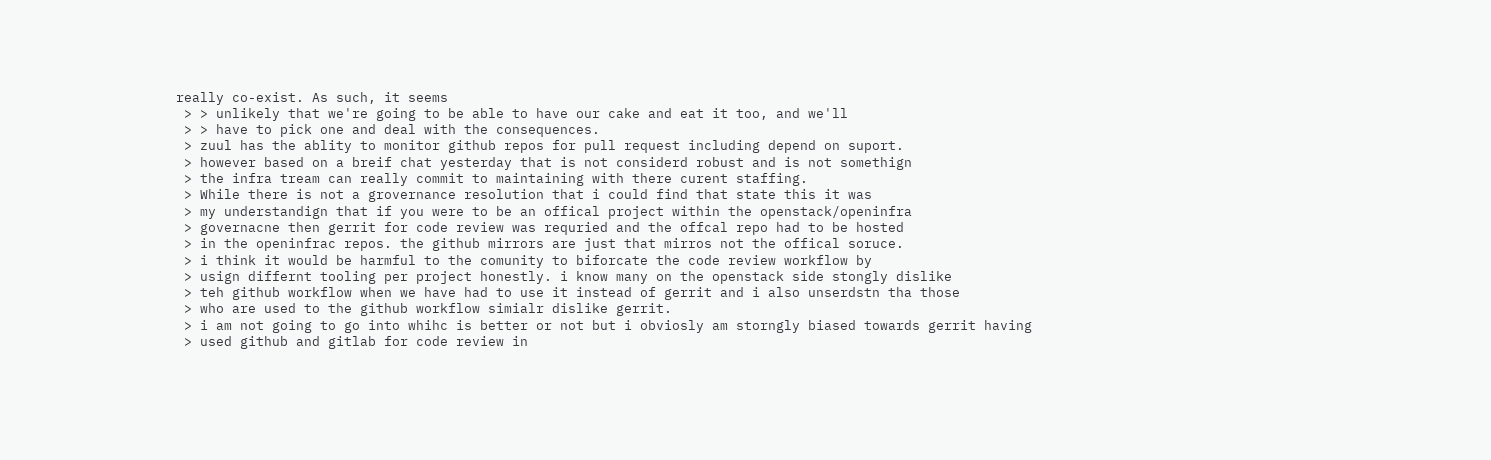really co-exist. As such, it seems
 > > unlikely that we're going to be able to have our cake and eat it too, and we'll
 > > have to pick one and deal with the consequences.
 > zuul has the ablity to monitor github repos for pull request including depend on suport.
 > however based on a breif chat yesterday that is not considerd robust and is not somethign
 > the infra tream can really commit to maintaining with there curent staffing.
 > While there is not a grovernance resolution that i could find that state this it was
 > my understandign that if you were to be an offical project within the openstack/openinfra
 > governacne then gerrit for code review was requried and the offcal repo had to be hosted
 > in the openinfrac repos. the github mirrors are just that mirros not the offical soruce.
 > i think it would be harmful to the comunity to biforcate the code review workflow by
 > usign differnt tooling per project honestly. i know many on the openstack side stongly dislike
 > teh github workflow when we have had to use it instead of gerrit and i also unserdstn tha those
 > who are used to the github workflow simialr dislike gerrit.
 > i am not going to go into whihc is better or not but i obviosly am storngly biased towards gerrit having
 > used github and gitlab for code review in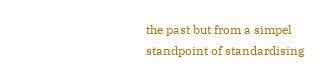the past but from a simpel standpoint of standardising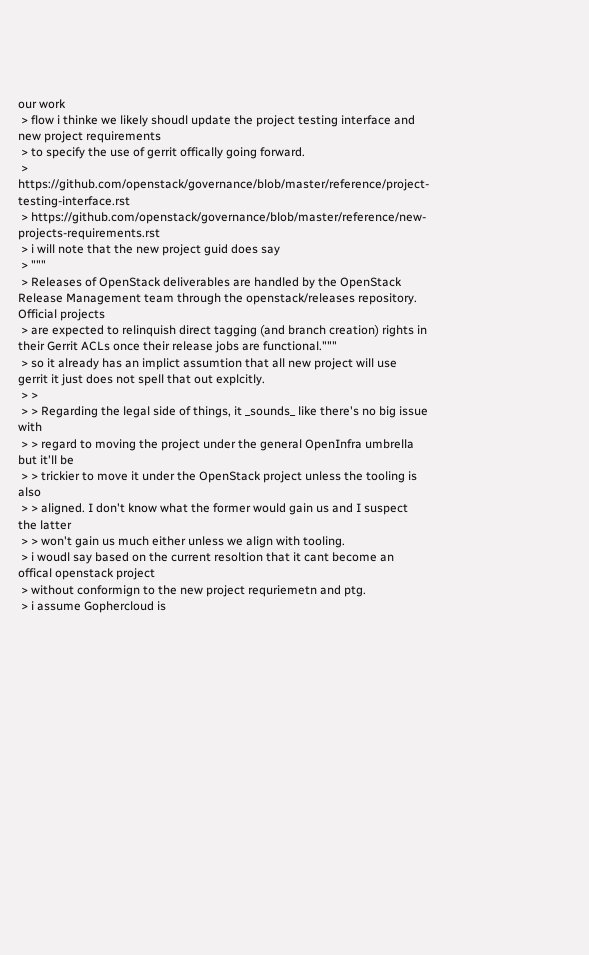our work
 > flow i thinke we likely shoudl update the project testing interface and new project requirements
 > to specify the use of gerrit offically going forward.
 > https://github.com/openstack/governance/blob/master/reference/project-testing-interface.rst
 > https://github.com/openstack/governance/blob/master/reference/new-projects-requirements.rst
 > i will note that the new project guid does say
 > """
 > Releases of OpenStack deliverables are handled by the OpenStack Release Management team through the openstack/releases repository. Official projects
 > are expected to relinquish direct tagging (and branch creation) rights in their Gerrit ACLs once their release jobs are functional."""
 > so it already has an implict assumtion that all new project will use gerrit it just does not spell that out explcitly.
 > >
 > > Regarding the legal side of things, it _sounds_ like there's no big issue with
 > > regard to moving the project under the general OpenInfra umbrella but it'll be
 > > trickier to move it under the OpenStack project unless the tooling is also
 > > aligned. I don't know what the former would gain us and I suspect the latter
 > > won't gain us much either unless we align with tooling.
 > i woudl say based on the current resoltion that it cant become an offical openstack project
 > without conformign to the new project requriemetn and ptg.
 > i assume Gophercloud is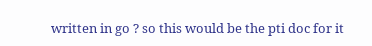written in go ? so this would be the pti doc for it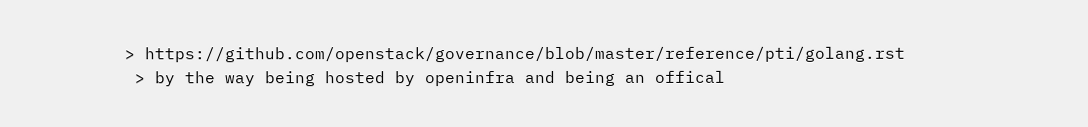> https://github.com/openstack/governance/blob/master/reference/pti/golang.rst
 > by the way being hosted by openinfra and being an offical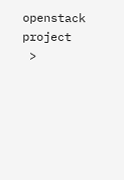openstack project
 >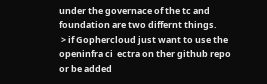under the governace of the tc and foundation are two differnt things.
 > if Gophercloud just want to use the openinfra ci  ectra on ther github repo or be added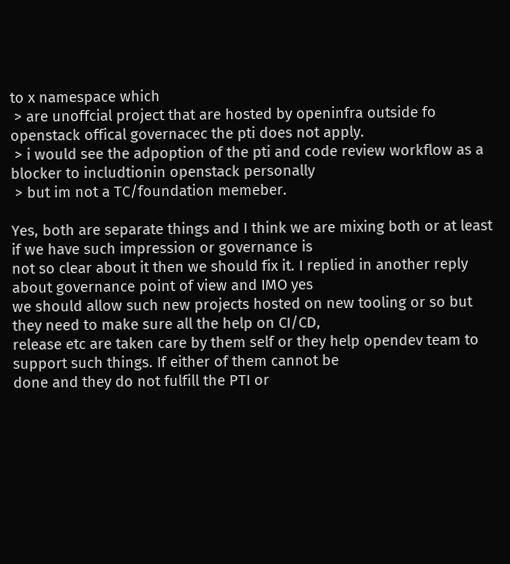to x namespace which
 > are unoffcial project that are hosted by openinfra outside fo openstack offical governacec the pti does not apply.
 > i would see the adpoption of the pti and code review workflow as a blocker to includtionin openstack personally
 > but im not a TC/foundation memeber.

Yes, both are separate things and I think we are mixing both or at least if we have such impression or governance is
not so clear about it then we should fix it. I replied in another reply about governance point of view and IMO yes
we should allow such new projects hosted on new tooling or so but they need to make sure all the help on CI/CD,
release etc are taken care by them self or they help opendev team to support such things. If either of them cannot be
done and they do not fulfill the PTI or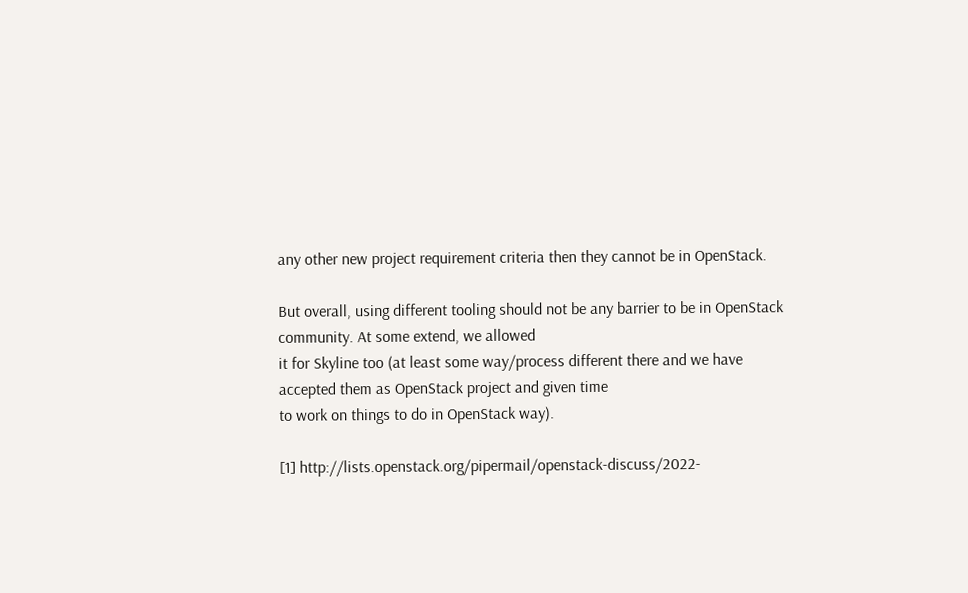any other new project requirement criteria then they cannot be in OpenStack.

But overall, using different tooling should not be any barrier to be in OpenStack community. At some extend, we allowed
it for Skyline too (at least some way/process different there and we have accepted them as OpenStack project and given time
to work on things to do in OpenStack way).

[1] http://lists.openstack.org/pipermail/openstack-discuss/2022-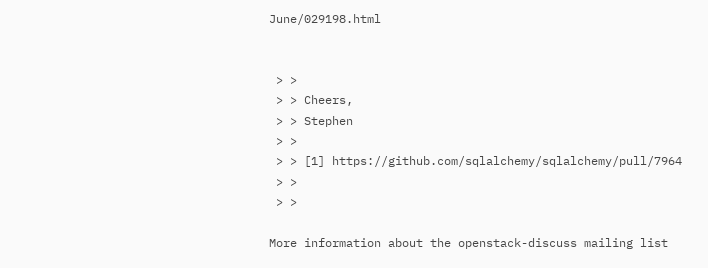June/029198.html


 > >
 > > Cheers,
 > > Stephen
 > >
 > > [1] https://github.com/sqlalchemy/sqlalchemy/pull/7964
 > >
 > >

More information about the openstack-discuss mailing list